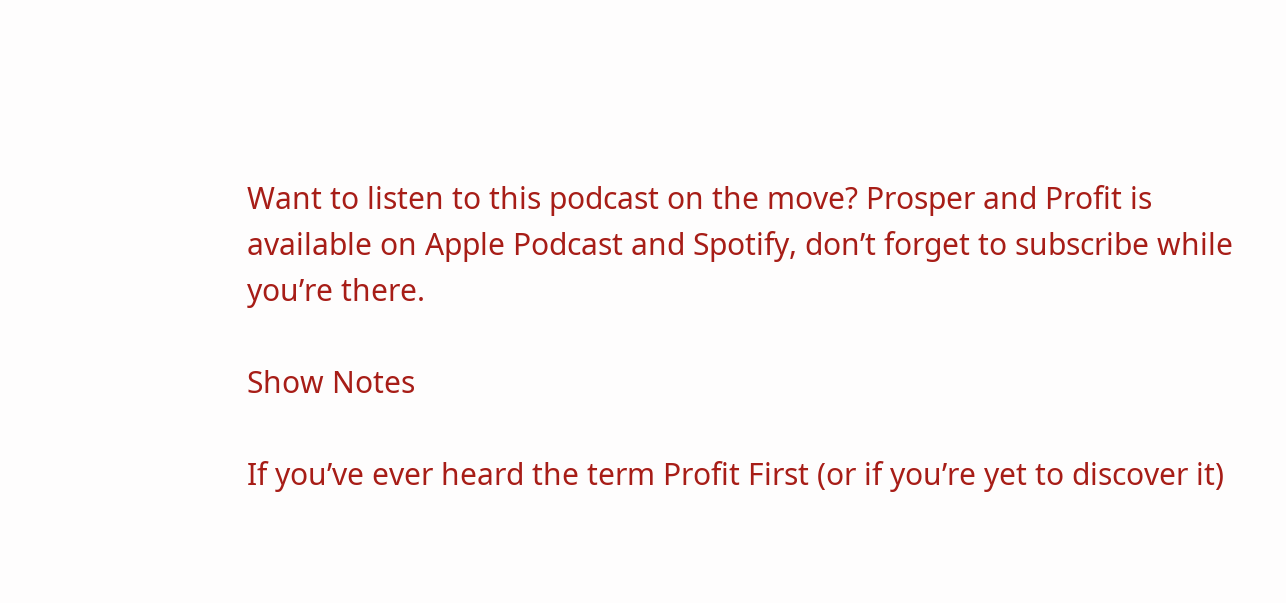Want to listen to this podcast on the move? Prosper and Profit is available on Apple Podcast and Spotify, don’t forget to subscribe while you’re there.

Show Notes

If you’ve ever heard the term Profit First (or if you’re yet to discover it)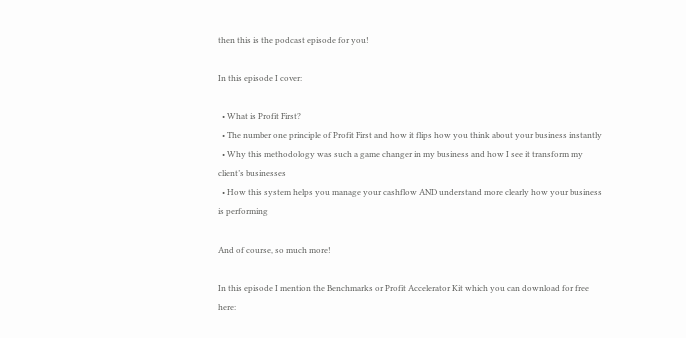then this is the podcast episode for you!

In this episode I cover:

  • What is Profit First?
  • The number one principle of Profit First and how it flips how you think about your business instantly
  • Why this methodology was such a game changer in my business and how I see it transform my client’s businesses
  • How this system helps you manage your cashflow AND understand more clearly how your business is performing

And of course, so much more!

In this episode I mention the Benchmarks or Profit Accelerator Kit which you can download for free here: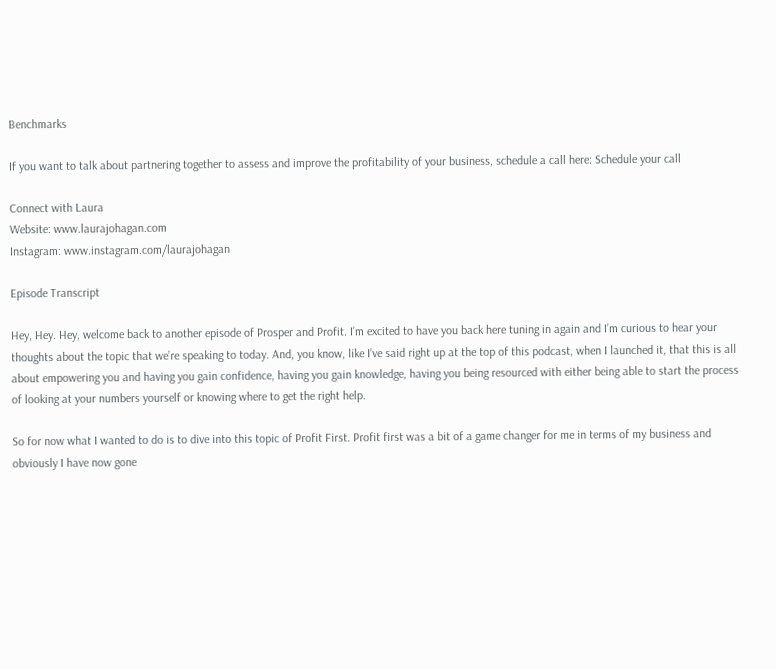Benchmarks

If you want to talk about partnering together to assess and improve the profitability of your business, schedule a call here: Schedule your call

Connect with Laura
Website: www.laurajohagan.com
Instagram: www.instagram.com/laurajohagan

Episode Transcript

Hey, Hey. Hey, welcome back to another episode of Prosper and Profit. I’m excited to have you back here tuning in again and I’m curious to hear your thoughts about the topic that we’re speaking to today. And, you know, like I’ve said right up at the top of this podcast, when I launched it, that this is all about empowering you and having you gain confidence, having you gain knowledge, having you being resourced with either being able to start the process of looking at your numbers yourself or knowing where to get the right help.

So for now what I wanted to do is to dive into this topic of Profit First. Profit first was a bit of a game changer for me in terms of my business and obviously I have now gone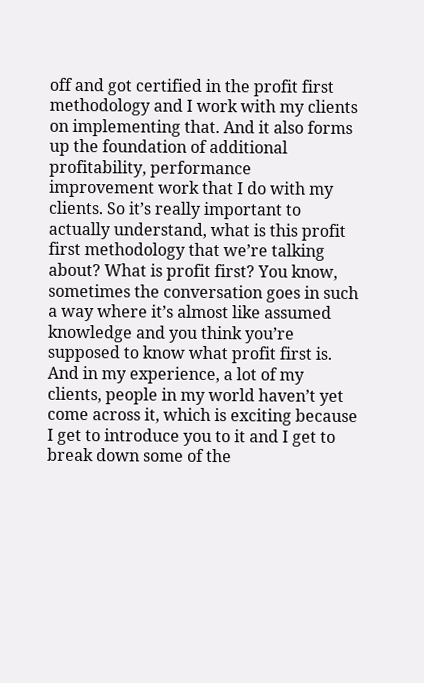off and got certified in the profit first methodology and I work with my clients on implementing that. And it also forms up the foundation of additional profitability, performance improvement work that I do with my clients. So it’s really important to actually understand, what is this profit first methodology that we’re talking about? What is profit first? You know, sometimes the conversation goes in such a way where it’s almost like assumed knowledge and you think you’re supposed to know what profit first is.  And in my experience, a lot of my clients, people in my world haven’t yet come across it, which is exciting because I get to introduce you to it and I get to break down some of the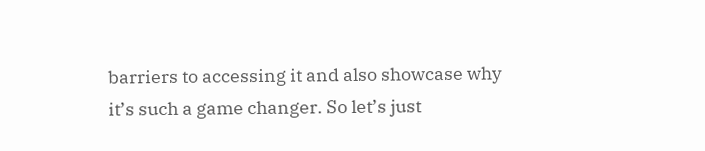barriers to accessing it and also showcase why it’s such a game changer. So let’s just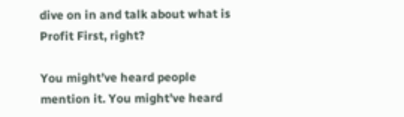dive on in and talk about what is Profit First, right?

You might’ve heard people mention it. You might’ve heard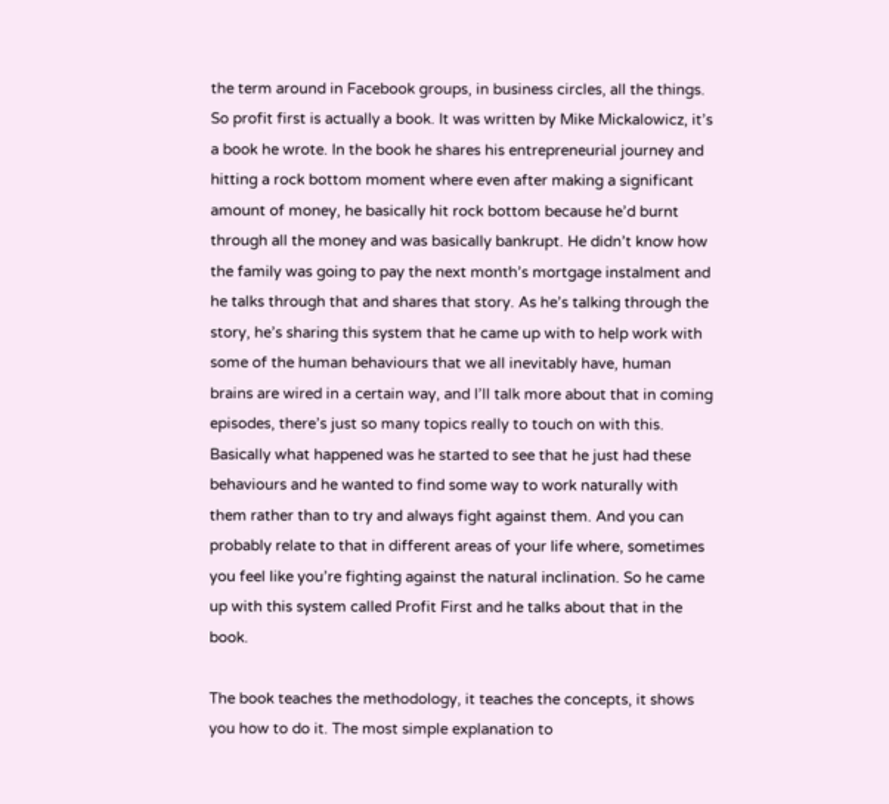the term around in Facebook groups, in business circles, all the things. So profit first is actually a book. It was written by Mike Mickalowicz, it’s a book he wrote. In the book he shares his entrepreneurial journey and hitting a rock bottom moment where even after making a significant amount of money, he basically hit rock bottom because he’d burnt through all the money and was basically bankrupt. He didn’t know how the family was going to pay the next month’s mortgage instalment and he talks through that and shares that story. As he’s talking through the story, he’s sharing this system that he came up with to help work with some of the human behaviours that we all inevitably have, human brains are wired in a certain way, and I’ll talk more about that in coming episodes, there’s just so many topics really to touch on with this. Basically what happened was he started to see that he just had these behaviours and he wanted to find some way to work naturally with them rather than to try and always fight against them. And you can probably relate to that in different areas of your life where, sometimes you feel like you’re fighting against the natural inclination. So he came up with this system called Profit First and he talks about that in the book.

The book teaches the methodology, it teaches the concepts, it shows you how to do it. The most simple explanation to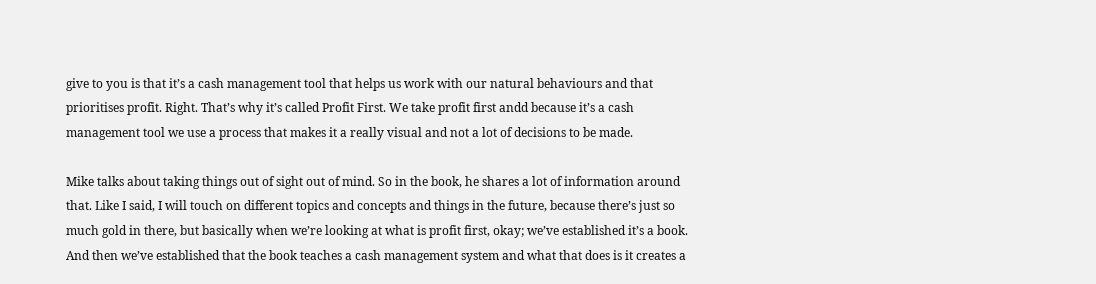give to you is that it’s a cash management tool that helps us work with our natural behaviours and that prioritises profit. Right. That’s why it’s called Profit First. We take profit first andd because it’s a cash management tool we use a process that makes it a really visual and not a lot of decisions to be made.

Mike talks about taking things out of sight out of mind. So in the book, he shares a lot of information around that. Like I said, I will touch on different topics and concepts and things in the future, because there’s just so much gold in there, but basically when we’re looking at what is profit first, okay; we’ve established it’s a book. And then we’ve established that the book teaches a cash management system and what that does is it creates a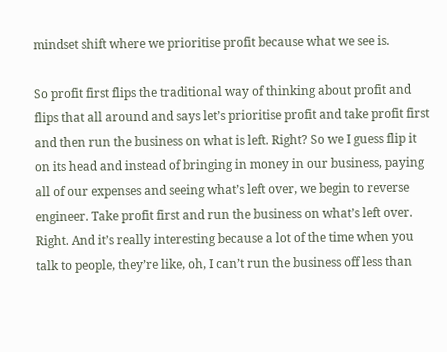mindset shift where we prioritise profit because what we see is.

So profit first flips the traditional way of thinking about profit and flips that all around and says let’s prioritise profit and take profit first and then run the business on what is left. Right? So we I guess flip it on its head and instead of bringing in money in our business, paying all of our expenses and seeing what’s left over, we begin to reverse engineer. Take profit first and run the business on what’s left over. Right. And it’s really interesting because a lot of the time when you talk to people, they’re like, oh, I can’t run the business off less than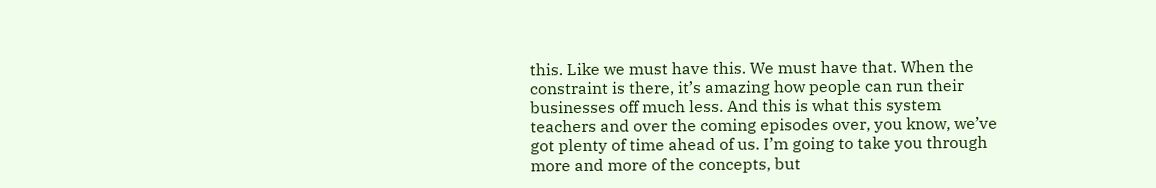this. Like we must have this. We must have that. When the constraint is there, it’s amazing how people can run their businesses off much less. And this is what this system teachers and over the coming episodes over, you know, we’ve got plenty of time ahead of us. I’m going to take you through more and more of the concepts, but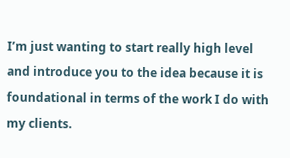I’m just wanting to start really high level and introduce you to the idea because it is foundational in terms of the work I do with my clients.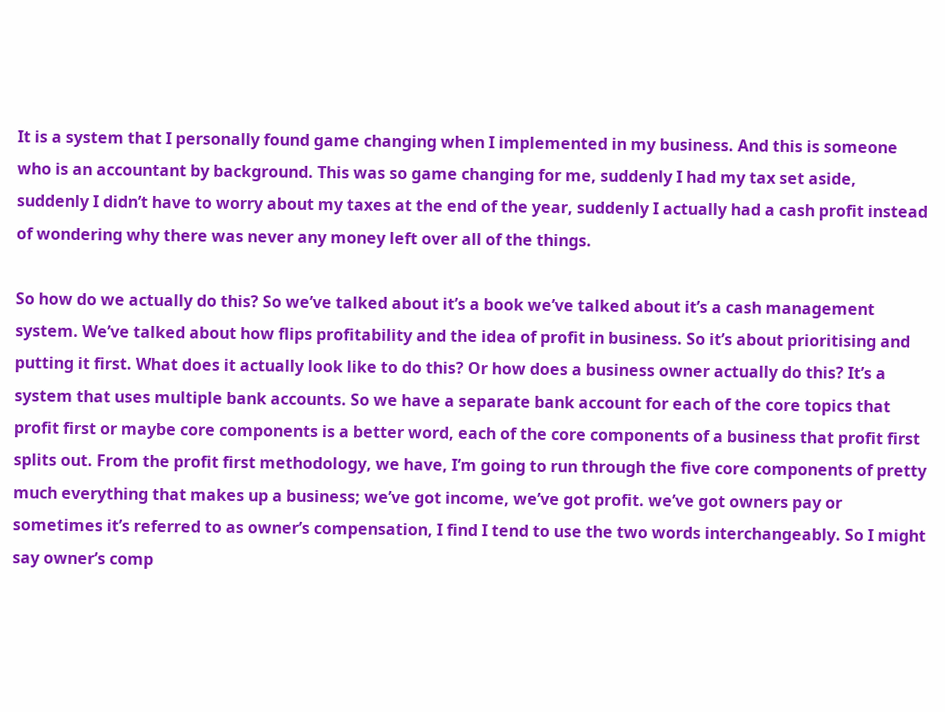It is a system that I personally found game changing when I implemented in my business. And this is someone who is an accountant by background. This was so game changing for me, suddenly I had my tax set aside, suddenly I didn’t have to worry about my taxes at the end of the year, suddenly I actually had a cash profit instead of wondering why there was never any money left over all of the things.

So how do we actually do this? So we’ve talked about it’s a book we’ve talked about it’s a cash management system. We’ve talked about how flips profitability and the idea of profit in business. So it’s about prioritising and putting it first. What does it actually look like to do this? Or how does a business owner actually do this? It’s a system that uses multiple bank accounts. So we have a separate bank account for each of the core topics that profit first or maybe core components is a better word, each of the core components of a business that profit first splits out. From the profit first methodology, we have, I’m going to run through the five core components of pretty much everything that makes up a business; we’ve got income, we’ve got profit. we’ve got owners pay or sometimes it’s referred to as owner’s compensation, I find I tend to use the two words interchangeably. So I might say owner’s comp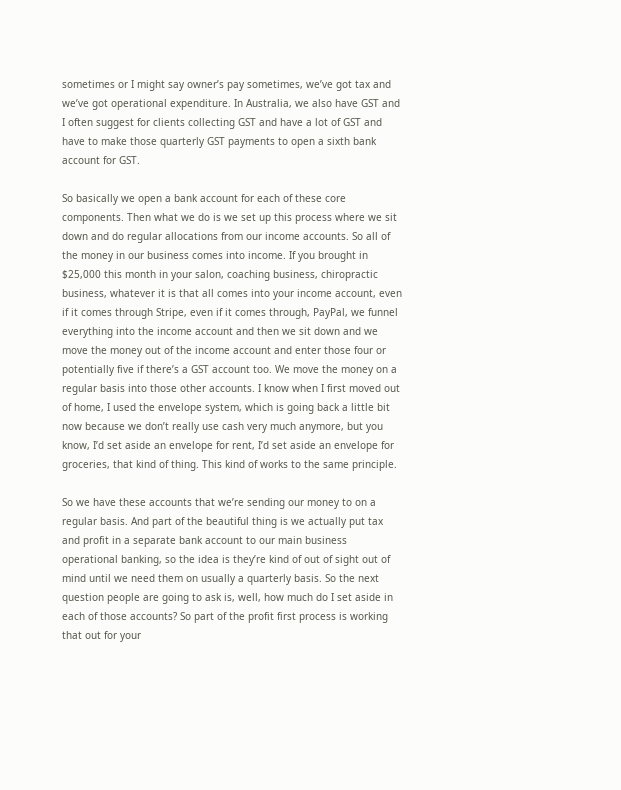sometimes or I might say owner’s pay sometimes, we’ve got tax and we’ve got operational expenditure. In Australia, we also have GST and I often suggest for clients collecting GST and have a lot of GST and have to make those quarterly GST payments to open a sixth bank account for GST.

So basically we open a bank account for each of these core components. Then what we do is we set up this process where we sit down and do regular allocations from our income accounts. So all of the money in our business comes into income. If you brought in $25,000 this month in your salon, coaching business, chiropractic business, whatever it is that all comes into your income account, even if it comes through Stripe, even if it comes through, PayPal, we funnel everything into the income account and then we sit down and we move the money out of the income account and enter those four or potentially five if there’s a GST account too. We move the money on a regular basis into those other accounts. I know when I first moved out of home, I used the envelope system, which is going back a little bit now because we don’t really use cash very much anymore, but you know, I’d set aside an envelope for rent, I’d set aside an envelope for groceries, that kind of thing. This kind of works to the same principle.

So we have these accounts that we’re sending our money to on a regular basis. And part of the beautiful thing is we actually put tax and profit in a separate bank account to our main business operational banking, so the idea is they’re kind of out of sight out of mind until we need them on usually a quarterly basis. So the next question people are going to ask is, well, how much do I set aside in each of those accounts? So part of the profit first process is working that out for your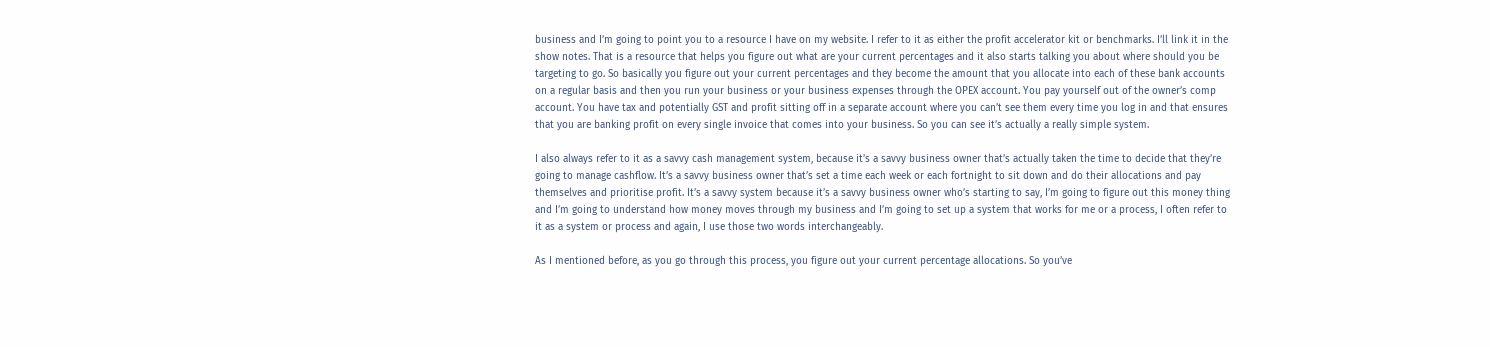business and I’m going to point you to a resource I have on my website. I refer to it as either the profit accelerator kit or benchmarks. I’ll link it in the show notes. That is a resource that helps you figure out what are your current percentages and it also starts talking you about where should you be targeting to go. So basically you figure out your current percentages and they become the amount that you allocate into each of these bank accounts on a regular basis and then you run your business or your business expenses through the OPEX account. You pay yourself out of the owner’s comp account. You have tax and potentially GST and profit sitting off in a separate account where you can’t see them every time you log in and that ensures that you are banking profit on every single invoice that comes into your business. So you can see it’s actually a really simple system.

I also always refer to it as a savvy cash management system, because it’s a savvy business owner that’s actually taken the time to decide that they’re going to manage cashflow. It’s a savvy business owner that’s set a time each week or each fortnight to sit down and do their allocations and pay themselves and prioritise profit. It’s a savvy system because it’s a savvy business owner who’s starting to say, I’m going to figure out this money thing and I’m going to understand how money moves through my business and I’m going to set up a system that works for me or a process, I often refer to it as a system or process and again, I use those two words interchangeably.

As I mentioned before, as you go through this process, you figure out your current percentage allocations. So you’ve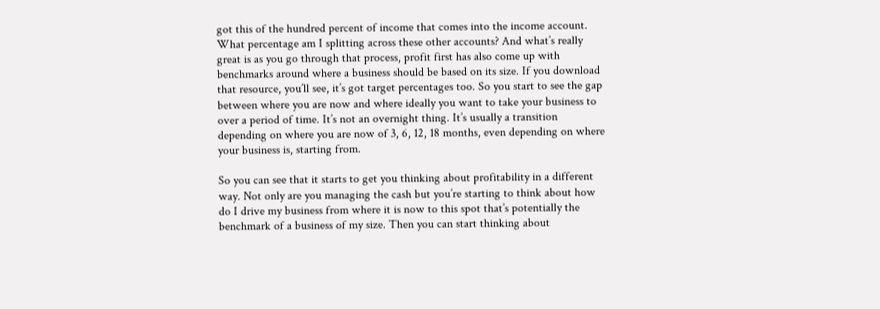got this of the hundred percent of income that comes into the income account. What percentage am I splitting across these other accounts? And what’s really great is as you go through that process, profit first has also come up with benchmarks around where a business should be based on its size. If you download that resource, you’ll see, it’s got target percentages too. So you start to see the gap between where you are now and where ideally you want to take your business to over a period of time. It’s not an overnight thing. It’s usually a transition depending on where you are now of 3, 6, 12, 18 months, even depending on where your business is, starting from.

So you can see that it starts to get you thinking about profitability in a different way. Not only are you managing the cash but you’re starting to think about how do I drive my business from where it is now to this spot that’s potentially the benchmark of a business of my size. Then you can start thinking about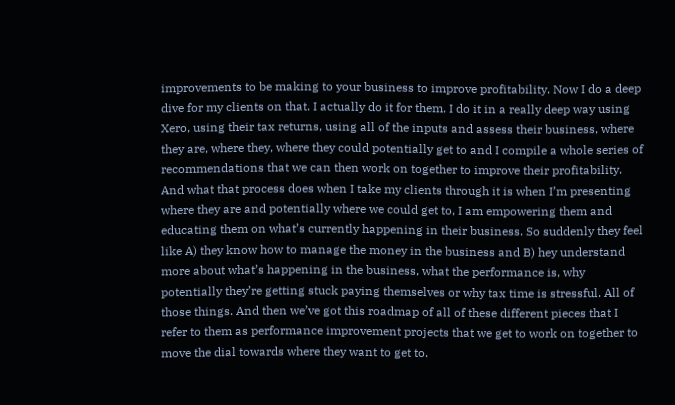improvements to be making to your business to improve profitability. Now I do a deep dive for my clients on that. I actually do it for them. I do it in a really deep way using Xero, using their tax returns, using all of the inputs and assess their business, where they are, where they, where they could potentially get to and I compile a whole series of recommendations that we can then work on together to improve their profitability. And what that process does when I take my clients through it is when I’m presenting where they are and potentially where we could get to, I am empowering them and educating them on what’s currently happening in their business. So suddenly they feel like A) they know how to manage the money in the business and B) hey understand more about what’s happening in the business, what the performance is, why potentially they’re getting stuck paying themselves or why tax time is stressful. All of those things. And then we’ve got this roadmap of all of these different pieces that I refer to them as performance improvement projects that we get to work on together to move the dial towards where they want to get to.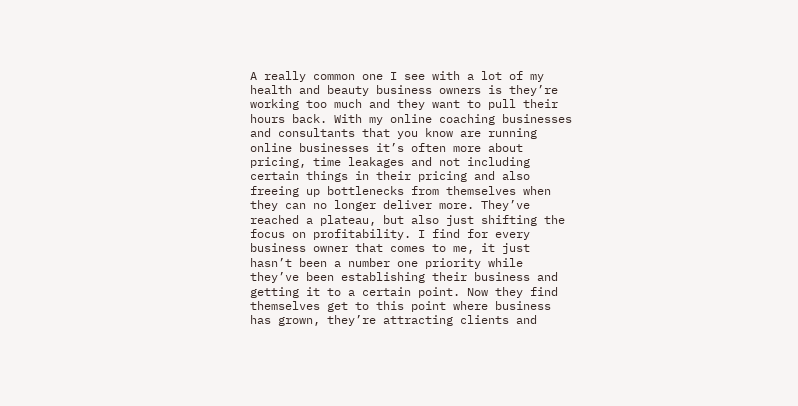A really common one I see with a lot of my health and beauty business owners is they’re working too much and they want to pull their hours back. With my online coaching businesses and consultants that you know are running online businesses it’s often more about pricing, time leakages and not including certain things in their pricing and also freeing up bottlenecks from themselves when they can no longer deliver more. They’ve reached a plateau, but also just shifting the focus on profitability. I find for every business owner that comes to me, it just hasn’t been a number one priority while they’ve been establishing their business and getting it to a certain point. Now they find themselves get to this point where business has grown, they’re attracting clients and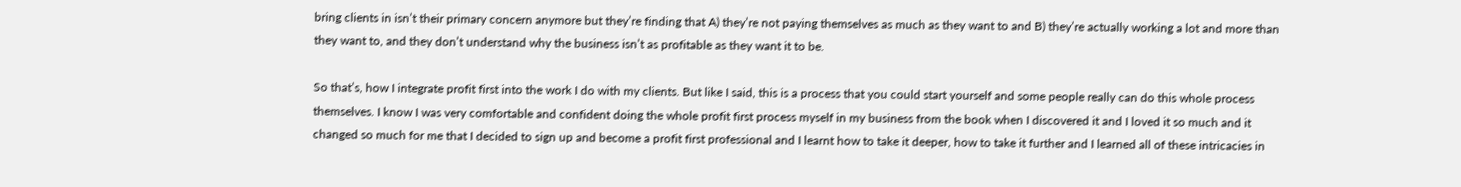bring clients in isn’t their primary concern anymore but they’re finding that A) they’re not paying themselves as much as they want to and B) they’re actually working a lot and more than they want to, and they don’t understand why the business isn’t as profitable as they want it to be.

So that’s, how I integrate profit first into the work I do with my clients. But like I said, this is a process that you could start yourself and some people really can do this whole process themselves. I know I was very comfortable and confident doing the whole profit first process myself in my business from the book when I discovered it and I loved it so much and it changed so much for me that I decided to sign up and become a profit first professional and I learnt how to take it deeper, how to take it further and I learned all of these intricacies in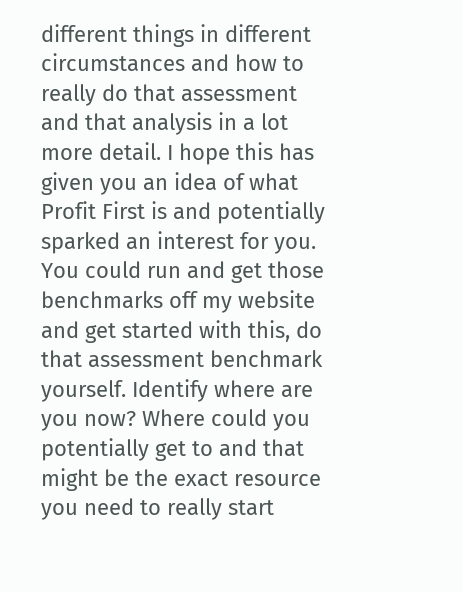different things in different circumstances and how to really do that assessment and that analysis in a lot more detail. I hope this has given you an idea of what Profit First is and potentially sparked an interest for you. You could run and get those benchmarks off my website and get started with this, do that assessment benchmark yourself. Identify where are you now? Where could you potentially get to and that might be the exact resource you need to really start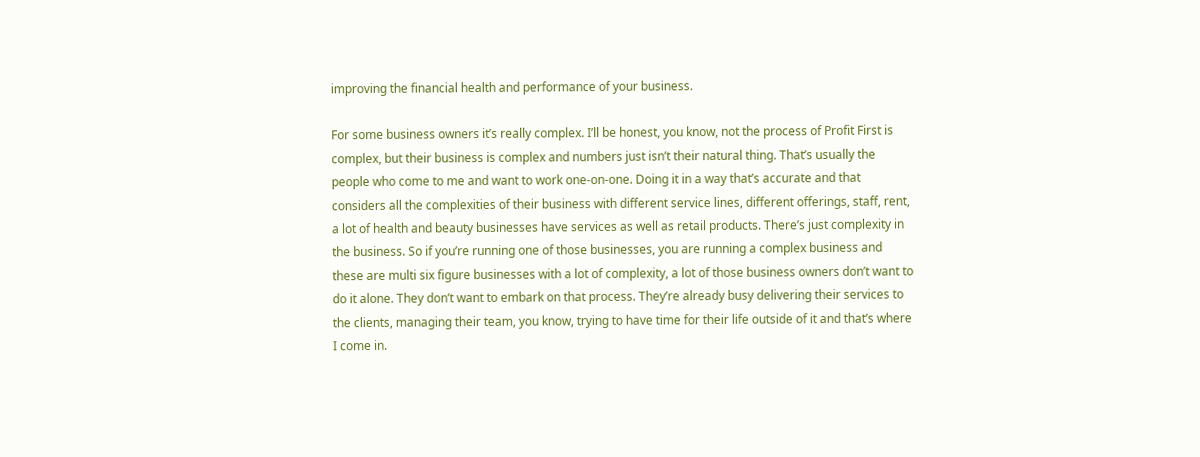improving the financial health and performance of your business.

For some business owners it’s really complex. I’ll be honest, you know, not the process of Profit First is complex, but their business is complex and numbers just isn’t their natural thing. That’s usually the people who come to me and want to work one-on-one. Doing it in a way that’s accurate and that considers all the complexities of their business with different service lines, different offerings, staff, rent, a lot of health and beauty businesses have services as well as retail products. There’s just complexity in the business. So if you’re running one of those businesses, you are running a complex business and these are multi six figure businesses with a lot of complexity, a lot of those business owners don’t want to do it alone. They don’t want to embark on that process. They’re already busy delivering their services to the clients, managing their team, you know, trying to have time for their life outside of it and that’s where I come in.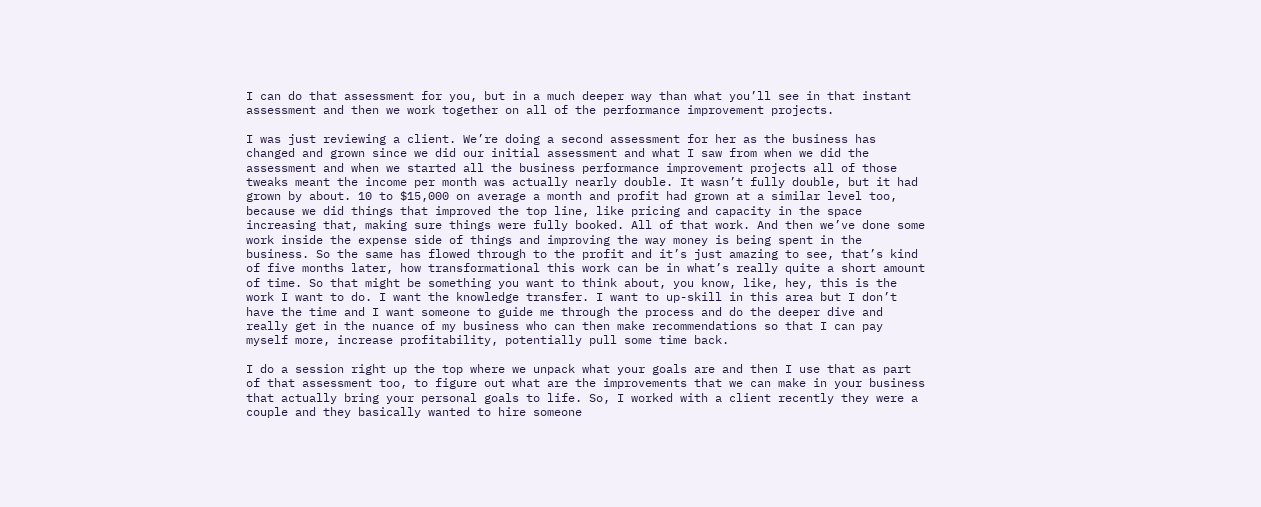I can do that assessment for you, but in a much deeper way than what you’ll see in that instant assessment and then we work together on all of the performance improvement projects.

I was just reviewing a client. We’re doing a second assessment for her as the business has changed and grown since we did our initial assessment and what I saw from when we did the assessment and when we started all the business performance improvement projects all of those tweaks meant the income per month was actually nearly double. It wasn’t fully double, but it had grown by about. 10 to $15,000 on average a month and profit had grown at a similar level too, because we did things that improved the top line, like pricing and capacity in the space increasing that, making sure things were fully booked. All of that work. And then we’ve done some work inside the expense side of things and improving the way money is being spent in the business. So the same has flowed through to the profit and it’s just amazing to see, that’s kind of five months later, how transformational this work can be in what’s really quite a short amount of time. So that might be something you want to think about, you know, like, hey, this is the work I want to do. I want the knowledge transfer. I want to up-skill in this area but I don’t have the time and I want someone to guide me through the process and do the deeper dive and really get in the nuance of my business who can then make recommendations so that I can pay myself more, increase profitability, potentially pull some time back.

I do a session right up the top where we unpack what your goals are and then I use that as part of that assessment too, to figure out what are the improvements that we can make in your business that actually bring your personal goals to life. So, I worked with a client recently they were a couple and they basically wanted to hire someone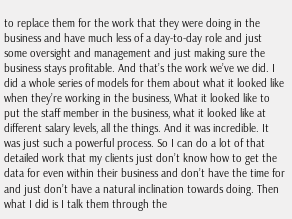to replace them for the work that they were doing in the business and have much less of a day-to-day role and just some oversight and management and just making sure the business stays profitable. And that’s the work we’ve we did. I did a whole series of models for them about what it looked like when they’re working in the business, What it looked like to put the staff member in the business, what it looked like at different salary levels, all the things. And it was incredible. It was just such a powerful process. So I can do a lot of that detailed work that my clients just don’t know how to get the data for even within their business and don’t have the time for and just don’t have a natural inclination towards doing. Then what I did is I talk them through the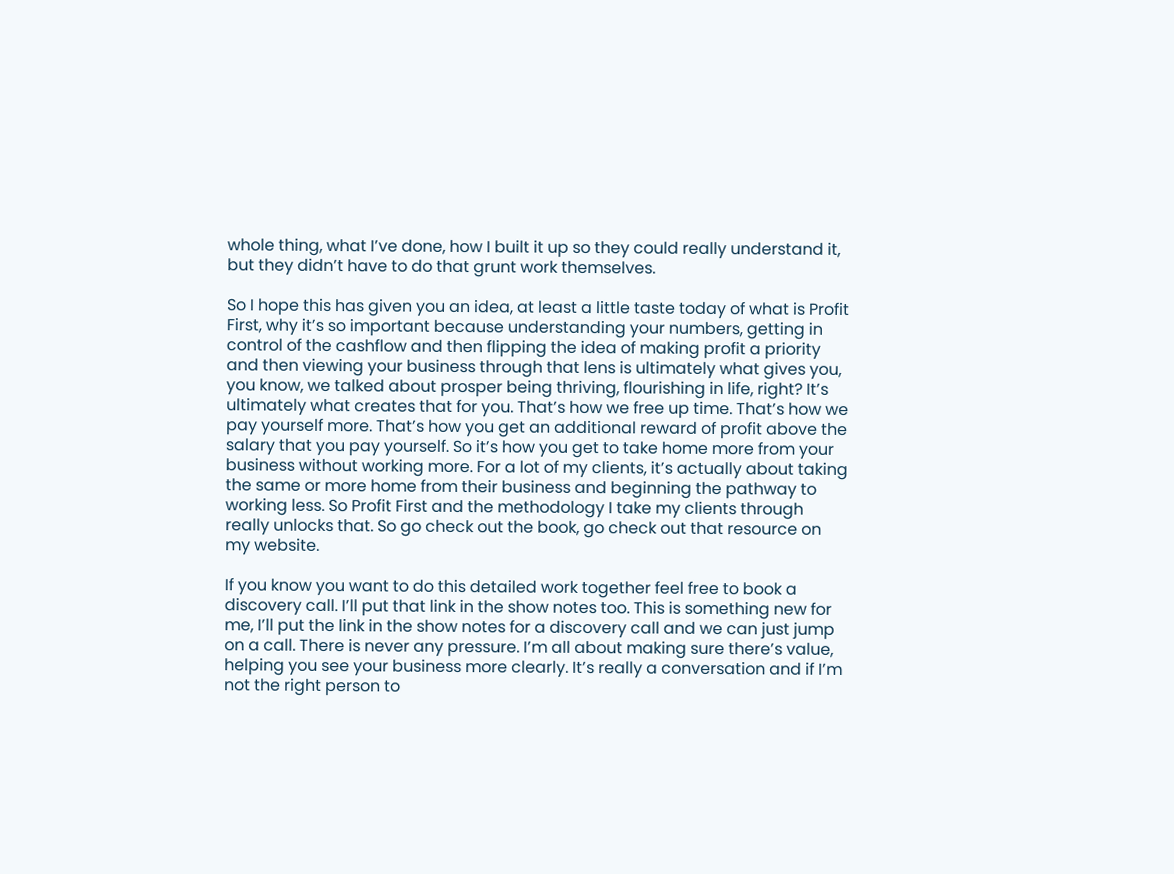whole thing, what I’ve done, how I built it up so they could really understand it, but they didn’t have to do that grunt work themselves.

So I hope this has given you an idea, at least a little taste today of what is Profit First, why it’s so important because understanding your numbers, getting in control of the cashflow and then flipping the idea of making profit a priority and then viewing your business through that lens is ultimately what gives you, you know, we talked about prosper being thriving, flourishing in life, right? It’s ultimately what creates that for you. That’s how we free up time. That’s how we pay yourself more. That’s how you get an additional reward of profit above the salary that you pay yourself. So it’s how you get to take home more from your business without working more. For a lot of my clients, it’s actually about taking the same or more home from their business and beginning the pathway to working less. So Profit First and the methodology I take my clients through really unlocks that. So go check out the book, go check out that resource on my website.

If you know you want to do this detailed work together feel free to book a discovery call. I’ll put that link in the show notes too. This is something new for me, I’ll put the link in the show notes for a discovery call and we can just jump on a call. There is never any pressure. I’m all about making sure there’s value, helping you see your business more clearly. It’s really a conversation and if I’m not the right person to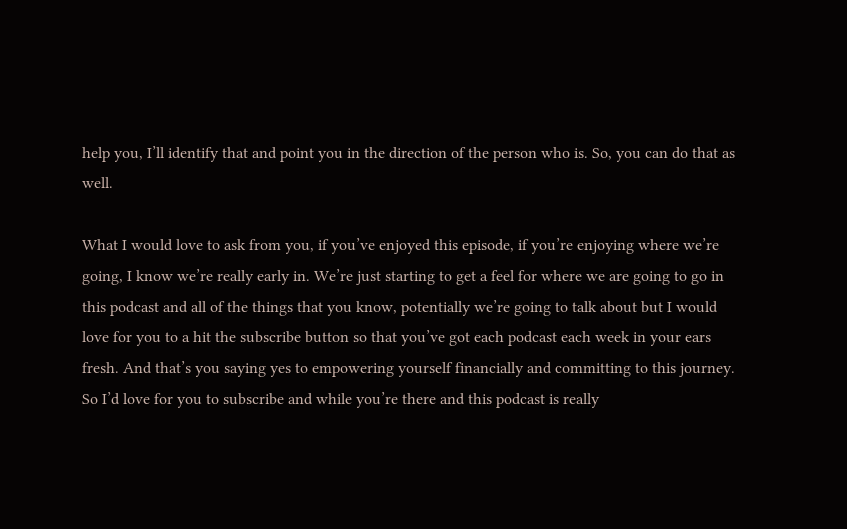help you, I’ll identify that and point you in the direction of the person who is. So, you can do that as well.

What I would love to ask from you, if you’ve enjoyed this episode, if you’re enjoying where we’re going, I know we’re really early in. We’re just starting to get a feel for where we are going to go in this podcast and all of the things that you know, potentially we’re going to talk about but I would love for you to a hit the subscribe button so that you’ve got each podcast each week in your ears fresh. And that’s you saying yes to empowering yourself financially and committing to this journey. So I’d love for you to subscribe and while you’re there and this podcast is really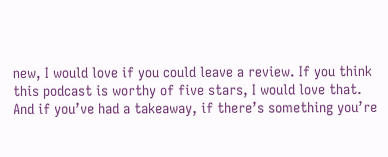new, I would love if you could leave a review. If you think this podcast is worthy of five stars, I would love that. And if you’ve had a takeaway, if there’s something you’re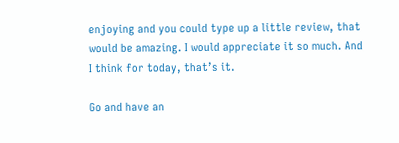enjoying and you could type up a little review, that would be amazing. I would appreciate it so much. And I think for today, that’s it.

Go and have an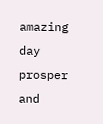amazing day prosper and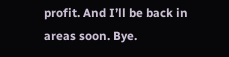profit. And I’ll be back in areas soon. Bye.